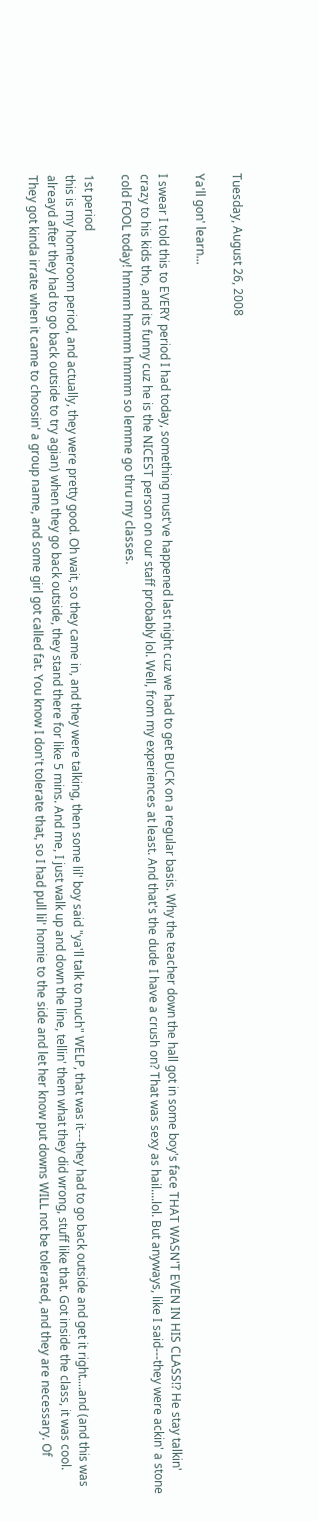Tuesday, August 26, 2008

Ya'll gon' learn...

I swear I told this to EVERY period I had today, something must've happened last night cuz we had to get BUCK on a regular basis. Why the teacher down the hall got in some boy's face THAT WASN'T EVEN IN HIS CLASS!? He stay talkin' crazy to his kids tho, and its funny cuz he is the NICEST person on our staff probably lol. Well, from my experiences at least. And that's the dude I have a crush on? That was sexy as hail....lol. But anyways, like I said---they were ackin' a stone cold FOOL today! hmmm hmmm hmmm so lemme go thru my classes.

1st period
this is my homeroom period, and actually, they were pretty good. Oh wait, so they came in, and they were talking, then some lil' boy said "ya'll talk to much" WELP, that was it---they had to go back outside and get it right....and (and this was alreayd after they had to go back outside to try agian) when they go back outside, they stand there for like 5 mins. And me, I just walk up and down the line, tellin' them what they did wrong, stuff like that. Got inside the class, it was cool. They got kinda irrate when it came to choosin' a group name, and some girl got called fat. You know I don't tolerate that, so I had pull lil' homie to the side and let her know put downs WILL not be tolerated, and they are necessary. Of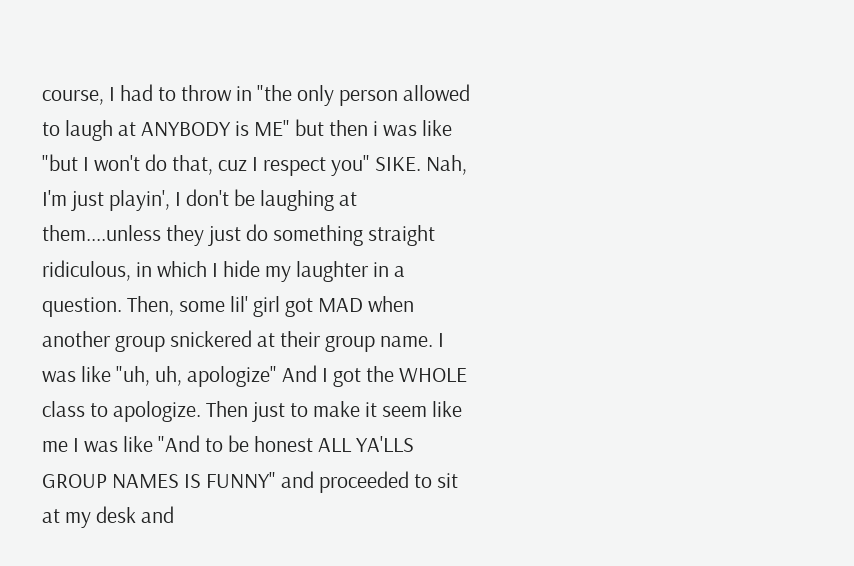course, I had to throw in "the only person allowed to laugh at ANYBODY is ME" but then i was like "but I won't do that, cuz I respect you" SIKE. Nah, I'm just playin', I don't be laughing at them....unless they just do something straight ridiculous, in which I hide my laughter in a question. Then, some lil' girl got MAD when another group snickered at their group name. I was like "uh, uh, apologize" And I got the WHOLE class to apologize. Then just to make it seem like me I was like "And to be honest ALL YA'LLS GROUP NAMES IS FUNNY" and proceeded to sit at my desk and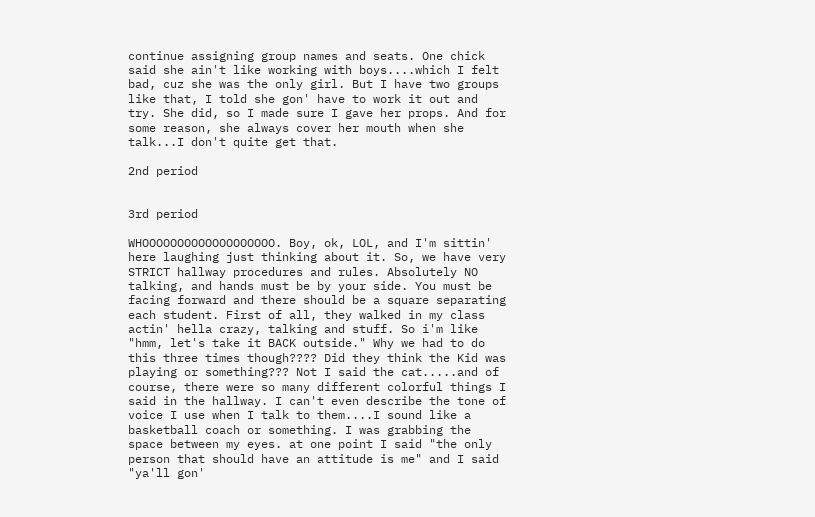continue assigning group names and seats. One chick said she ain't like working with boys....which I felt bad, cuz she was the only girl. But I have two groups like that, I told she gon' have to work it out and try. She did, so I made sure I gave her props. And for some reason, she always cover her mouth when she talk...I don't quite get that.

2nd period


3rd period

WHOOOOOOOOOOOOOOOOOOO. Boy, ok, LOL, and I'm sittin' here laughing just thinking about it. So, we have very STRICT hallway procedures and rules. Absolutely NO talking, and hands must be by your side. You must be facing forward and there should be a square separating each student. First of all, they walked in my class actin' hella crazy, talking and stuff. So i'm like "hmm, let's take it BACK outside." Why we had to do this three times though???? Did they think the Kid was playing or something??? Not I said the cat.....and of course, there were so many different colorful things I said in the hallway. I can't even describe the tone of voice I use when I talk to them....I sound like a basketball coach or something. I was grabbing the space between my eyes. at one point I said "the only person that should have an attitude is me" and I said "ya'll gon'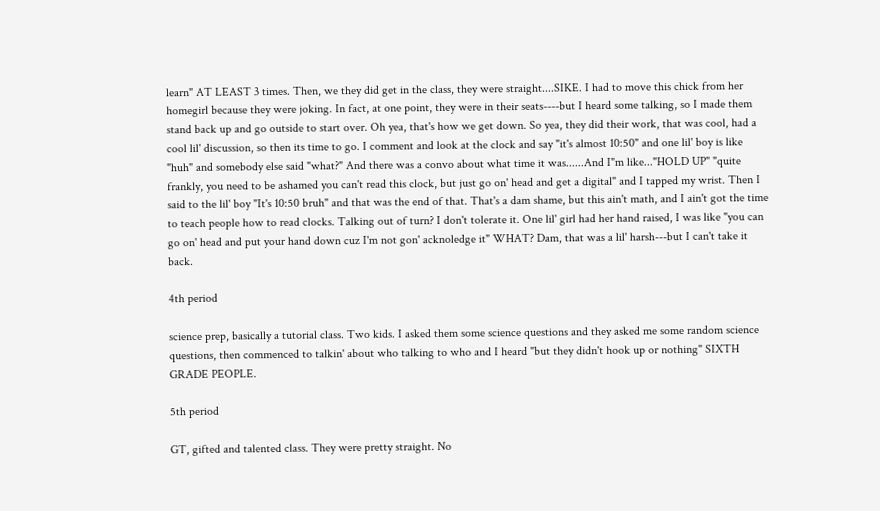learn" AT LEAST 3 times. Then, we they did get in the class, they were straight....SIKE. I had to move this chick from her homegirl because they were joking. In fact, at one point, they were in their seats----but I heard some talking, so I made them stand back up and go outside to start over. Oh yea, that's how we get down. So yea, they did their work, that was cool, had a cool lil' discussion, so then its time to go. I comment and look at the clock and say "it's almost 10:50" and one lil' boy is like "huh" and somebody else said "what?" And there was a convo about what time it was......And I"m like..."HOLD UP" "quite frankly, you need to be ashamed you can't read this clock, but just go on' head and get a digital" and I tapped my wrist. Then I said to the lil' boy "It's 10:50 bruh" and that was the end of that. That's a dam shame, but this ain't math, and I ain't got the time to teach people how to read clocks. Talking out of turn? I don't tolerate it. One lil' girl had her hand raised, I was like "you can go on' head and put your hand down cuz I'm not gon' acknoledge it" WHAT? Dam, that was a lil' harsh---but I can't take it back.

4th period

science prep, basically a tutorial class. Two kids. I asked them some science questions and they asked me some random science questions, then commenced to talkin' about who talking to who and I heard "but they didn't hook up or nothing" SIXTH GRADE PEOPLE.

5th period

GT, gifted and talented class. They were pretty straight. No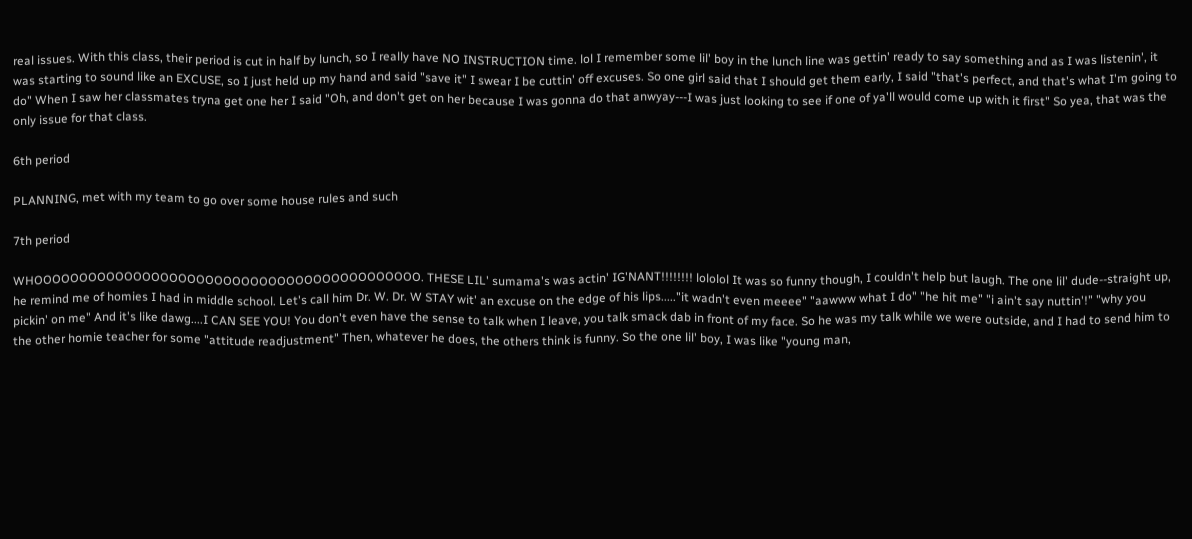real issues. With this class, their period is cut in half by lunch, so I really have NO INSTRUCTION time. lol I remember some lil' boy in the lunch line was gettin' ready to say something and as I was listenin', it was starting to sound like an EXCUSE, so I just held up my hand and said "save it" I swear I be cuttin' off excuses. So one girl said that I should get them early, I said "that's perfect, and that's what I'm going to do" When I saw her classmates tryna get one her I said "Oh, and don't get on her because I was gonna do that anwyay---I was just looking to see if one of ya'll would come up with it first" So yea, that was the only issue for that class.

6th period

PLANNING, met with my team to go over some house rules and such

7th period

WHOOOOOOOOOOOOOOOOOOOOOOOOOOOOOOOOOOOOOOOOOOO. THESE LIL' sumama's was actin' IG'NANT!!!!!!!! lololol It was so funny though, I couldn't help but laugh. The one lil' dude--straight up, he remind me of homies I had in middle school. Let's call him Dr. W. Dr. W STAY wit' an excuse on the edge of his lips....."it wadn't even meeee" "aawww what I do" "he hit me" "i ain't say nuttin'!" "why you pickin' on me" And it's like dawg....I CAN SEE YOU! You don't even have the sense to talk when I leave, you talk smack dab in front of my face. So he was my talk while we were outside, and I had to send him to the other homie teacher for some "attitude readjustment" Then, whatever he does, the others think is funny. So the one lil' boy, I was like "young man,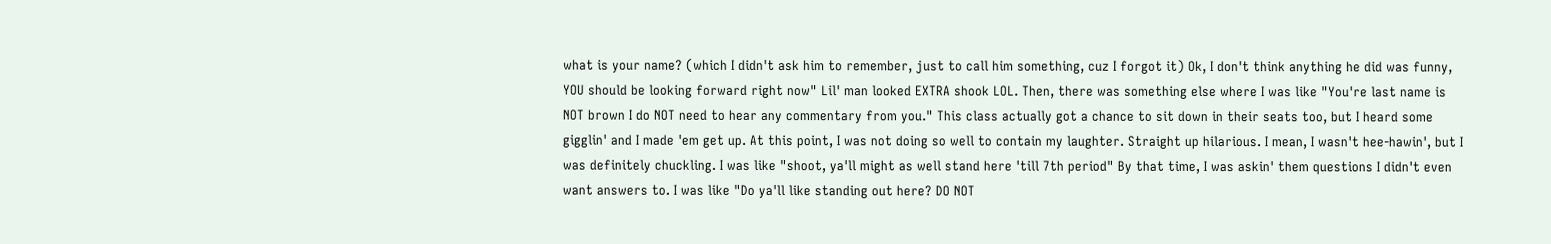what is your name? (which I didn't ask him to remember, just to call him something, cuz I forgot it) Ok, I don't think anything he did was funny, YOU should be looking forward right now" Lil' man looked EXTRA shook LOL. Then, there was something else where I was like "You're last name is NOT brown I do NOT need to hear any commentary from you." This class actually got a chance to sit down in their seats too, but I heard some gigglin' and I made 'em get up. At this point, I was not doing so well to contain my laughter. Straight up hilarious. I mean, I wasn't hee-hawin', but I was definitely chuckling. I was like "shoot, ya'll might as well stand here 'till 7th period" By that time, I was askin' them questions I didn't even want answers to. I was like "Do ya'll like standing out here? DO NOT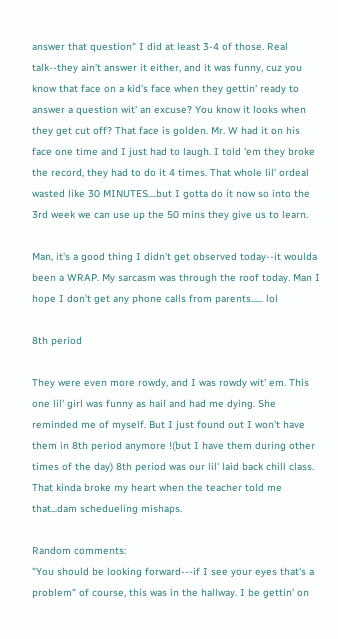answer that question" I did at least 3-4 of those. Real talk--they ain't answer it either, and it was funny, cuz you know that face on a kid's face when they gettin' ready to answer a question wit' an excuse? You know it looks when they get cut off? That face is golden. Mr. W had it on his face one time and I just had to laugh. I told 'em they broke the record, they had to do it 4 times. That whole lil' ordeal wasted like 30 MINUTES....but I gotta do it now so into the 3rd week we can use up the 50 mins they give us to learn.

Man, it's a good thing I didn't get observed today--it woulda been a WRAP. My sarcasm was through the roof today. Man I hope I don't get any phone calls from parents...... lol

8th period

They were even more rowdy, and I was rowdy wit' em. This one lil' girl was funny as hail and had me dying. She reminded me of myself. But I just found out I won't have them in 8th period anymore !(but I have them during other times of the day) 8th period was our lil' laid back chill class. That kinda broke my heart when the teacher told me that...dam schedueling mishaps.

Random comments:
"You should be looking forward---if I see your eyes that's a problem" of course, this was in the hallway. I be gettin' on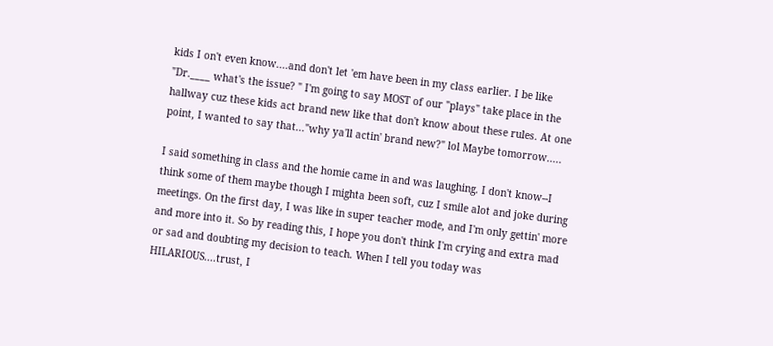kids I on't even know....and don't let 'em have been in my class earlier. I be like "Dr.____ what's the issue? " I'm going to say MOST of our "plays" take place in the hallway cuz these kids act brand new like that don't know about these rules. At one point, I wanted to say that..."why ya'll actin' brand new?" lol Maybe tomorrow.....

I said something in class and the homie came in and was laughing. I don't know--I think some of them maybe though I mighta been soft, cuz I smile alot and joke during meetings. On the first day, I was like in super teacher mode, and I'm only gettin' more and more into it. So by reading this, I hope you don't think I'm crying and extra mad or sad and doubting my decision to teach. When I tell you today was HILARIOUS....trust, I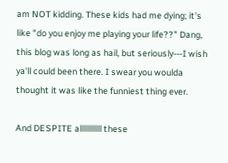am NOT kidding. These kids had me dying; it's like "do you enjoy me playing your life??" Dang, this blog was long as hail, but seriously---I wish ya'll could been there. I swear you woulda thought it was like the funniest thing ever.

And DESPITE alllllllllll these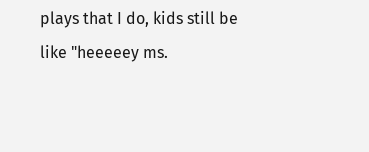plays that I do, kids still be like "heeeeey ms.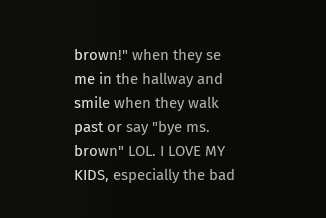brown!" when they se me in the hallway and smile when they walk past or say "bye ms. brown" LOL. I LOVE MY KIDS, especially the bad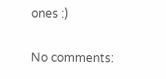ones :)

No comments: